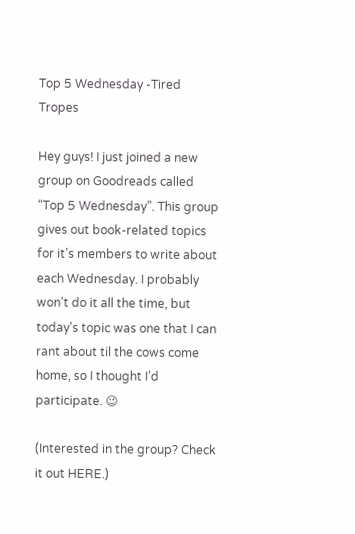Top 5 Wednesday -Tired Tropes

Hey guys! I just joined a new group on Goodreads called “Top 5 Wednesday”. This group gives out book-related topics for it’s members to write about each Wednesday. I probably won’t do it all the time, but today’s topic was one that I can rant about til the cows come home, so I thought I’d participate. 😉

(Interested in the group? Check it out HERE.)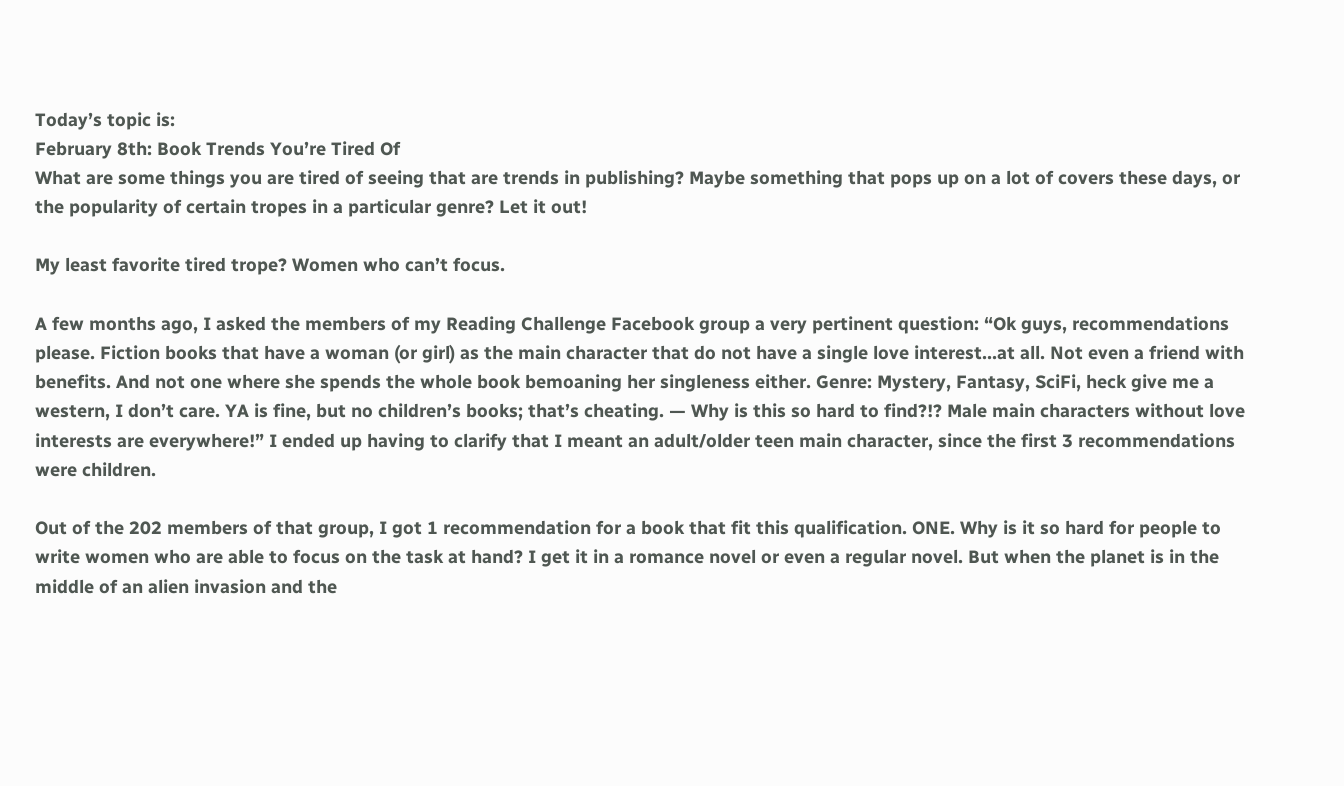Today’s topic is:
February 8th: Book Trends You’re Tired Of
What are some things you are tired of seeing that are trends in publishing? Maybe something that pops up on a lot of covers these days, or the popularity of certain tropes in a particular genre? Let it out!

My least favorite tired trope? Women who can’t focus.

A few months ago, I asked the members of my Reading Challenge Facebook group a very pertinent question: “Ok guys, recommendations please. Fiction books that have a woman (or girl) as the main character that do not have a single love interest…at all. Not even a friend with benefits. And not one where she spends the whole book bemoaning her singleness either. Genre: Mystery, Fantasy, SciFi, heck give me a western, I don’t care. YA is fine, but no children’s books; that’s cheating. — Why is this so hard to find?!? Male main characters without love interests are everywhere!” I ended up having to clarify that I meant an adult/older teen main character, since the first 3 recommendations were children.

Out of the 202 members of that group, I got 1 recommendation for a book that fit this qualification. ONE. Why is it so hard for people to write women who are able to focus on the task at hand? I get it in a romance novel or even a regular novel. But when the planet is in the middle of an alien invasion and the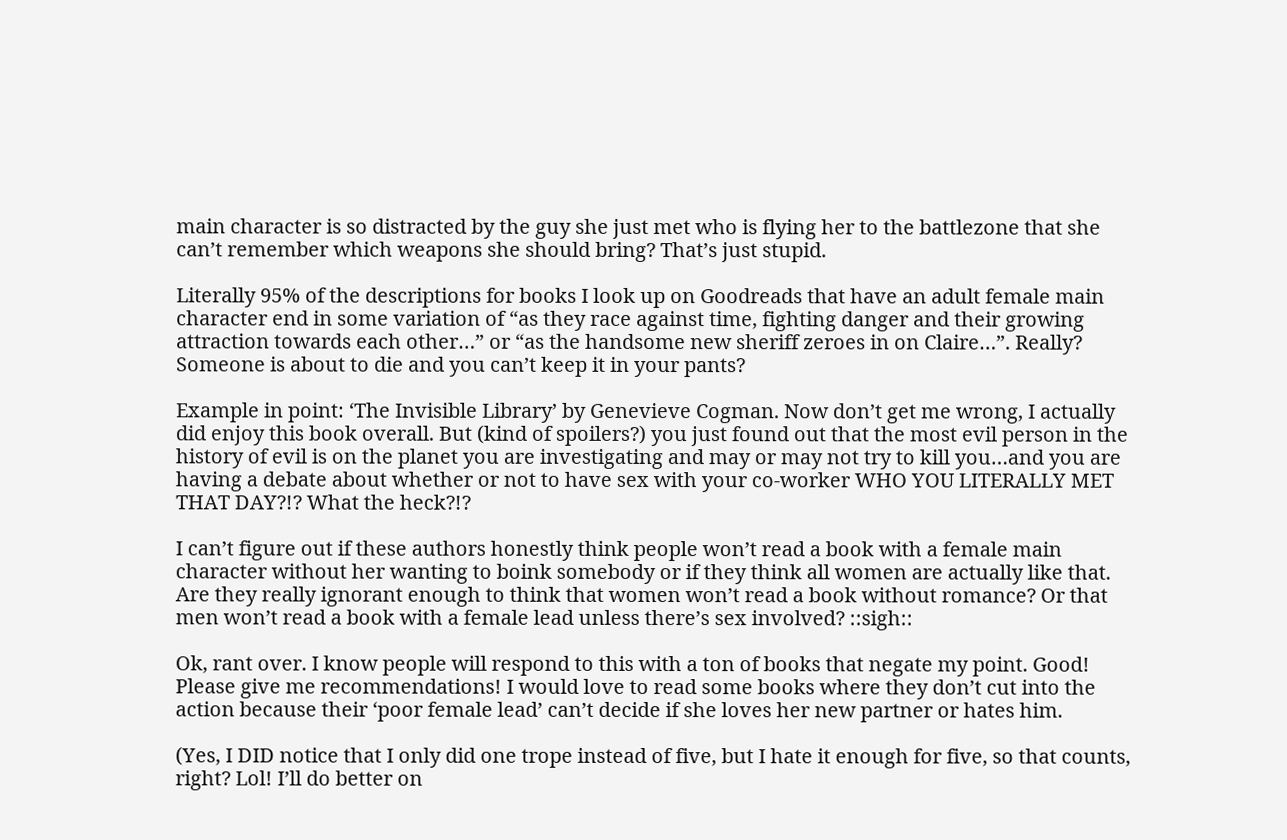main character is so distracted by the guy she just met who is flying her to the battlezone that she can’t remember which weapons she should bring? That’s just stupid.

Literally 95% of the descriptions for books I look up on Goodreads that have an adult female main character end in some variation of “as they race against time, fighting danger and their growing attraction towards each other…” or “as the handsome new sheriff zeroes in on Claire…”. Really? Someone is about to die and you can’t keep it in your pants?

Example in point: ‘The Invisible Library’ by Genevieve Cogman. Now don’t get me wrong, I actually did enjoy this book overall. But (kind of spoilers?) you just found out that the most evil person in the history of evil is on the planet you are investigating and may or may not try to kill you…and you are having a debate about whether or not to have sex with your co-worker WHO YOU LITERALLY MET THAT DAY?!? What the heck?!?

I can’t figure out if these authors honestly think people won’t read a book with a female main character without her wanting to boink somebody or if they think all women are actually like that. Are they really ignorant enough to think that women won’t read a book without romance? Or that men won’t read a book with a female lead unless there’s sex involved? ::sigh::

Ok, rant over. I know people will respond to this with a ton of books that negate my point. Good! Please give me recommendations! I would love to read some books where they don’t cut into the action because their ‘poor female lead’ can’t decide if she loves her new partner or hates him.

(Yes, I DID notice that I only did one trope instead of five, but I hate it enough for five, so that counts, right? Lol! I’ll do better on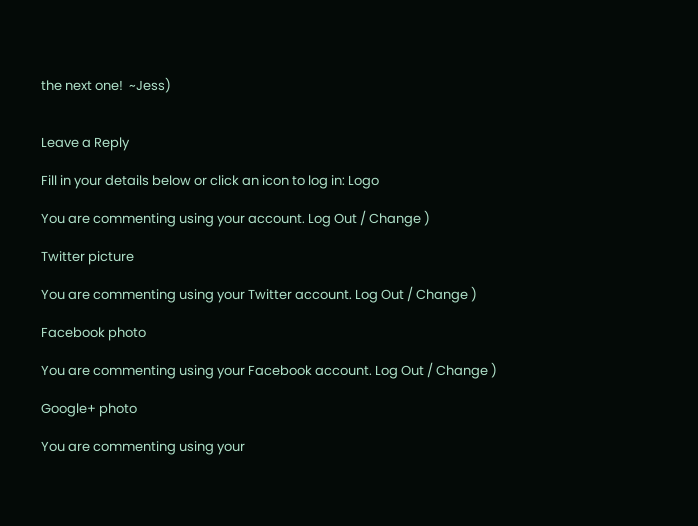the next one!  ~Jess)


Leave a Reply

Fill in your details below or click an icon to log in: Logo

You are commenting using your account. Log Out / Change )

Twitter picture

You are commenting using your Twitter account. Log Out / Change )

Facebook photo

You are commenting using your Facebook account. Log Out / Change )

Google+ photo

You are commenting using your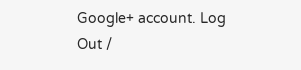Google+ account. Log Out /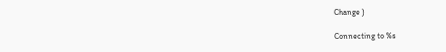Change )

Connecting to %s